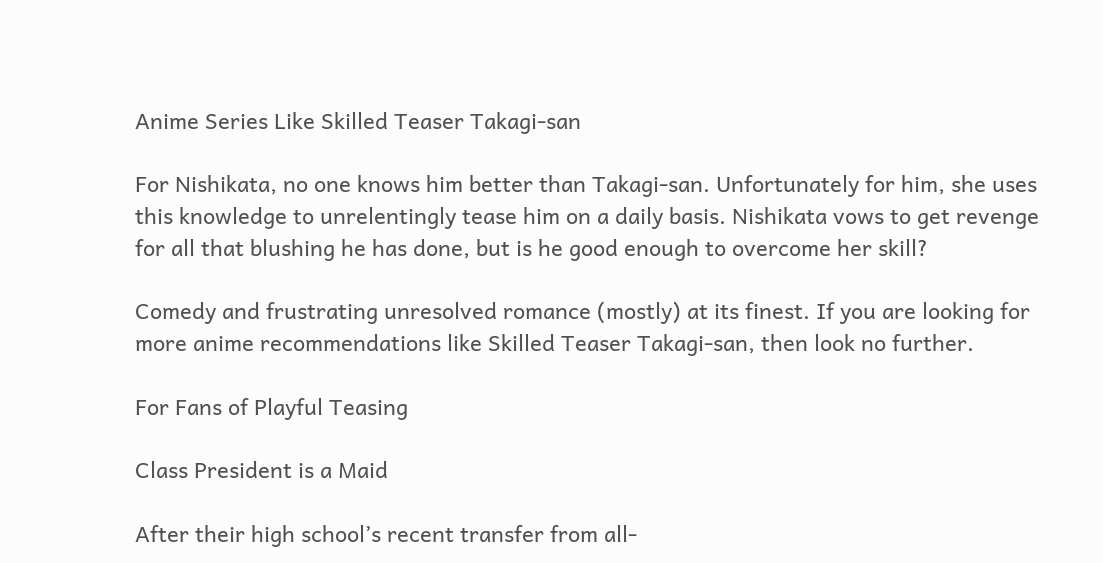Anime Series Like Skilled Teaser Takagi-san

For Nishikata, no one knows him better than Takagi-san. Unfortunately for him, she uses this knowledge to unrelentingly tease him on a daily basis. Nishikata vows to get revenge for all that blushing he has done, but is he good enough to overcome her skill?

Comedy and frustrating unresolved romance (mostly) at its finest. If you are looking for more anime recommendations like Skilled Teaser Takagi-san, then look no further.

For Fans of Playful Teasing

Class President is a Maid

After their high school’s recent transfer from all-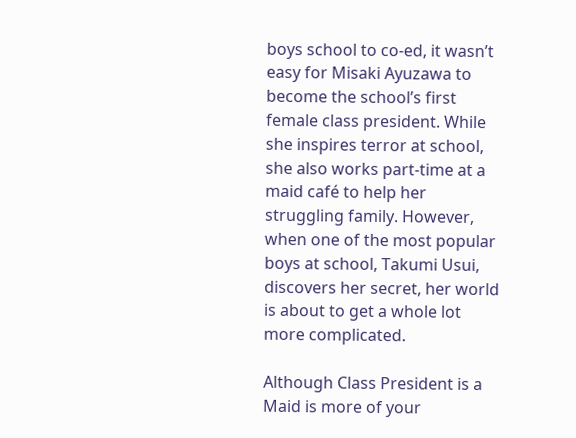boys school to co-ed, it wasn’t easy for Misaki Ayuzawa to become the school’s first female class president. While she inspires terror at school, she also works part-time at a maid café to help her struggling family. However, when one of the most popular boys at school, Takumi Usui, discovers her secret, her world is about to get a whole lot more complicated.

Although Class President is a Maid is more of your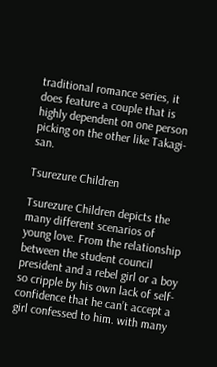traditional romance series, it does feature a couple that is highly dependent on one person picking on the other like Takagi-san.

Tsurezure Children

Tsurezure Children depicts the many different scenarios of young love. From the relationship between the student council president and a rebel girl or a boy so cripple by his own lack of self-confidence that he can’t accept a girl confessed to him. with many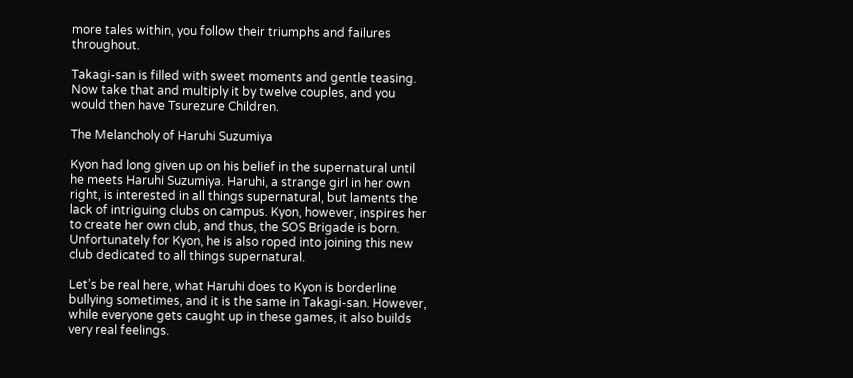more tales within, you follow their triumphs and failures throughout.

Takagi-san is filled with sweet moments and gentle teasing. Now take that and multiply it by twelve couples, and you would then have Tsurezure Children.

The Melancholy of Haruhi Suzumiya

Kyon had long given up on his belief in the supernatural until he meets Haruhi Suzumiya. Haruhi, a strange girl in her own right, is interested in all things supernatural, but laments the lack of intriguing clubs on campus. Kyon, however, inspires her to create her own club, and thus, the SOS Brigade is born. Unfortunately for Kyon, he is also roped into joining this new club dedicated to all things supernatural.

Let’s be real here, what Haruhi does to Kyon is borderline bullying sometimes, and it is the same in Takagi-san. However, while everyone gets caught up in these games, it also builds very real feelings.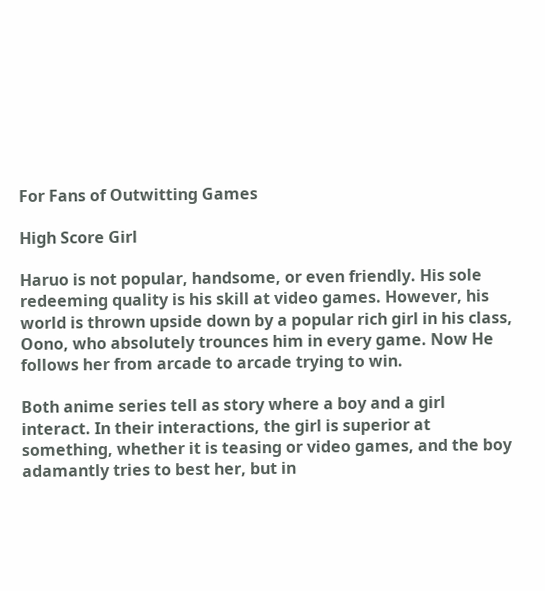For Fans of Outwitting Games

High Score Girl

Haruo is not popular, handsome, or even friendly. His sole redeeming quality is his skill at video games. However, his world is thrown upside down by a popular rich girl in his class, Oono, who absolutely trounces him in every game. Now He follows her from arcade to arcade trying to win.

Both anime series tell as story where a boy and a girl interact. In their interactions, the girl is superior at something, whether it is teasing or video games, and the boy adamantly tries to best her, but in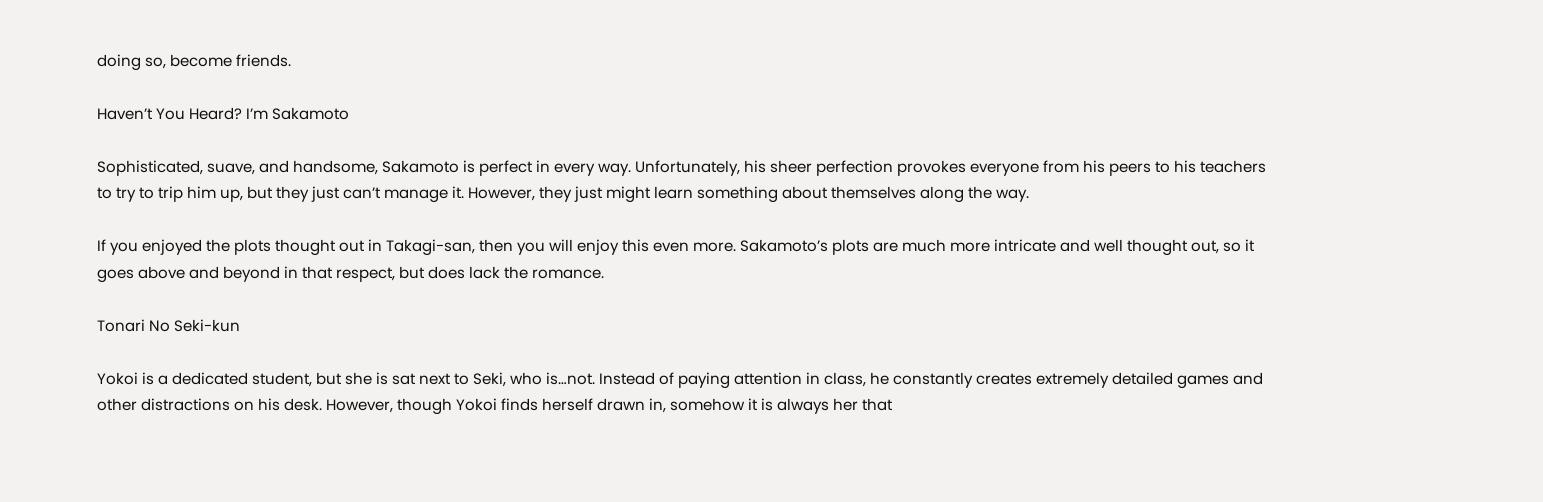doing so, become friends.

Haven’t You Heard? I’m Sakamoto

Sophisticated, suave, and handsome, Sakamoto is perfect in every way. Unfortunately, his sheer perfection provokes everyone from his peers to his teachers to try to trip him up, but they just can’t manage it. However, they just might learn something about themselves along the way.

If you enjoyed the plots thought out in Takagi-san, then you will enjoy this even more. Sakamoto’s plots are much more intricate and well thought out, so it goes above and beyond in that respect, but does lack the romance.

Tonari No Seki-kun

Yokoi is a dedicated student, but she is sat next to Seki, who is…not. Instead of paying attention in class, he constantly creates extremely detailed games and other distractions on his desk. However, though Yokoi finds herself drawn in, somehow it is always her that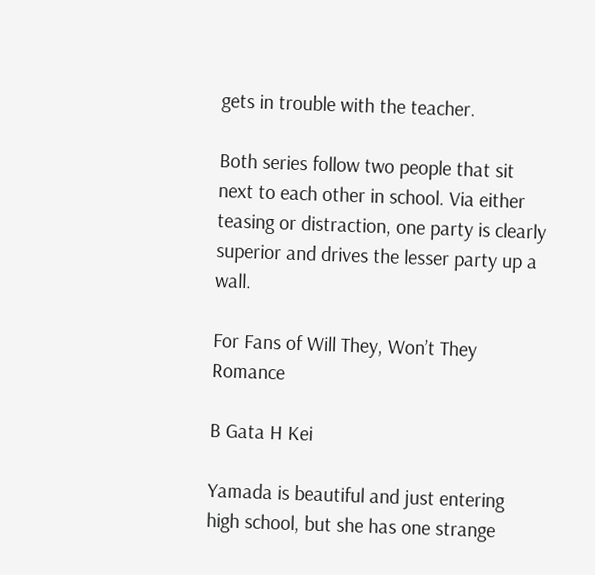gets in trouble with the teacher.

Both series follow two people that sit next to each other in school. Via either teasing or distraction, one party is clearly superior and drives the lesser party up a wall.

For Fans of Will They, Won’t They Romance

B Gata H Kei

Yamada is beautiful and just entering high school, but she has one strange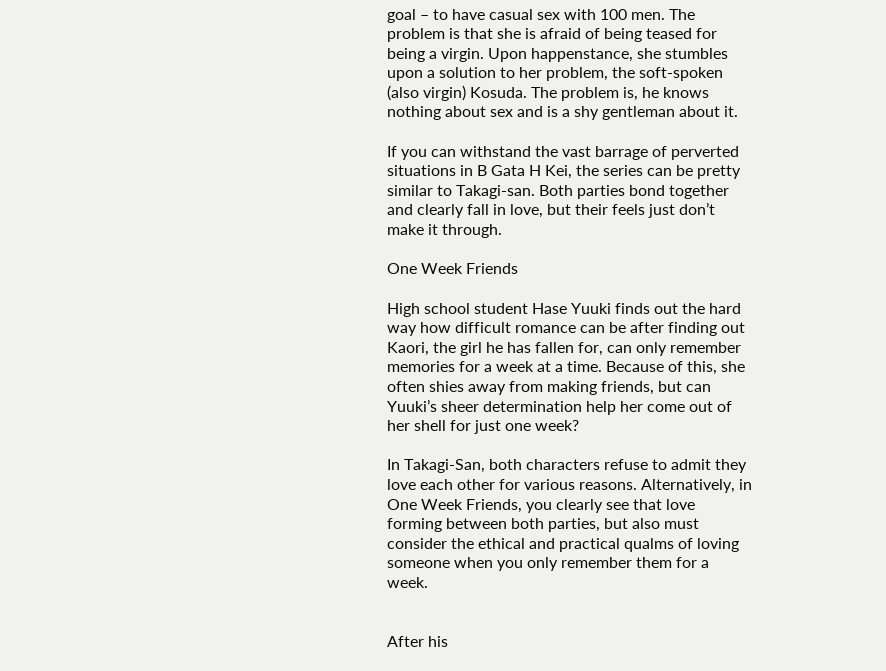goal – to have casual sex with 100 men. The problem is that she is afraid of being teased for being a virgin. Upon happenstance, she stumbles upon a solution to her problem, the soft-spoken (also virgin) Kosuda. The problem is, he knows nothing about sex and is a shy gentleman about it.

If you can withstand the vast barrage of perverted situations in B Gata H Kei, the series can be pretty similar to Takagi-san. Both parties bond together and clearly fall in love, but their feels just don’t make it through.

One Week Friends

High school student Hase Yuuki finds out the hard way how difficult romance can be after finding out Kaori, the girl he has fallen for, can only remember memories for a week at a time. Because of this, she often shies away from making friends, but can Yuuki’s sheer determination help her come out of her shell for just one week?

In Takagi-San, both characters refuse to admit they love each other for various reasons. Alternatively, in One Week Friends, you clearly see that love forming between both parties, but also must consider the ethical and practical qualms of loving someone when you only remember them for a week.


After his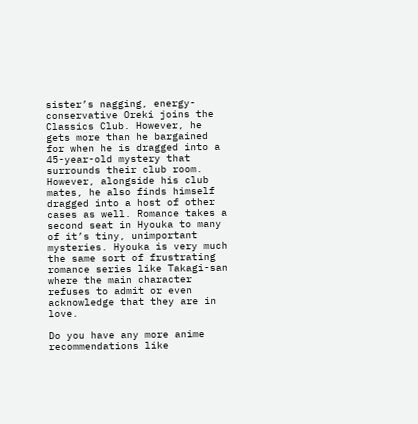sister’s nagging, energy-conservative Oreki joins the Classics Club. However, he gets more than he bargained for when he is dragged into a 45-year-old mystery that surrounds their club room. However, alongside his club mates, he also finds himself dragged into a host of other cases as well. Romance takes a second seat in Hyouka to many of it’s tiny, unimportant mysteries. Hyouka is very much the same sort of frustrating romance series like Takagi-san where the main character refuses to admit or even acknowledge that they are in love.

Do you have any more anime recommendations like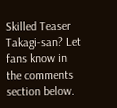Skilled Teaser Takagi-san? Let fans know in the comments section below.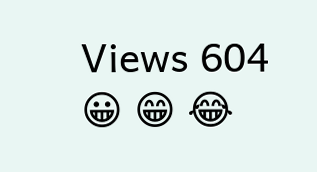Views 604
😀 😁 😂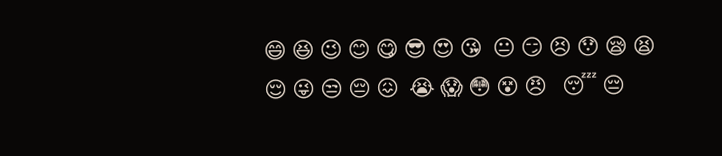😄 😆 😉 😊 😋 😎 😍 😘  😐 😏 😣 😯 😪 😫 😌 😜 😒 😔 😖  😭 😱 😳 😵 😠   😴 😔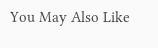You May Also Like